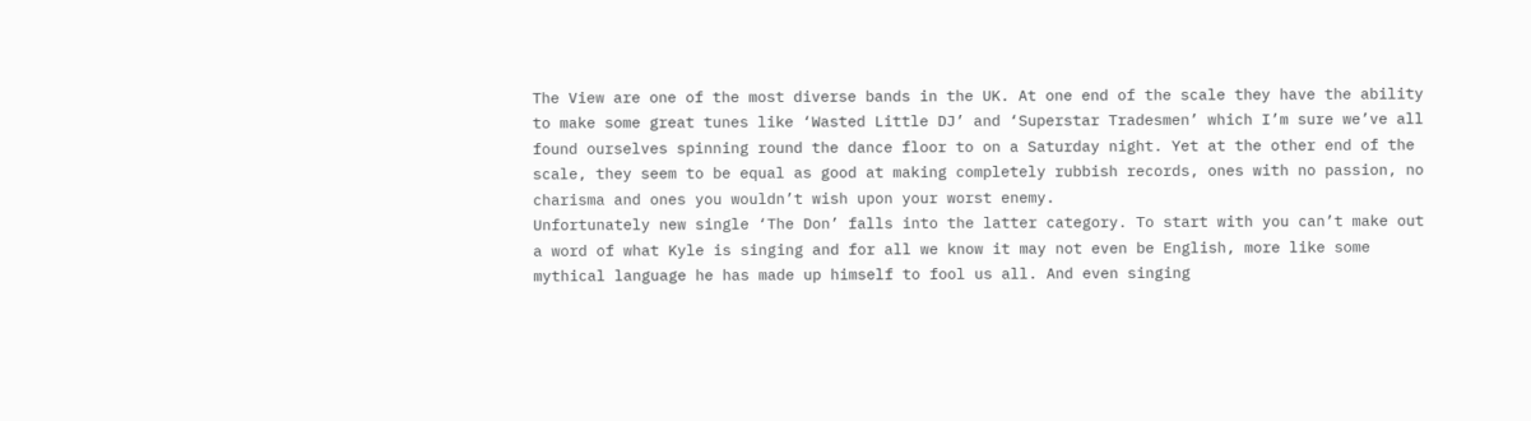The View are one of the most diverse bands in the UK. At one end of the scale they have the ability to make some great tunes like ‘Wasted Little DJ’ and ‘Superstar Tradesmen’ which I’m sure we’ve all found ourselves spinning round the dance floor to on a Saturday night. Yet at the other end of the scale, they seem to be equal as good at making completely rubbish records, ones with no passion, no charisma and ones you wouldn’t wish upon your worst enemy.
Unfortunately new single ‘The Don’ falls into the latter category. To start with you can’t make out a word of what Kyle is singing and for all we know it may not even be English, more like some mythical language he has made up himself to fool us all. And even singing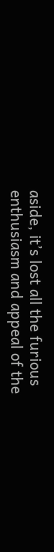aside, it’s lost all the furious enthusiasm and appeal of the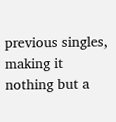previous singles, making it nothing but a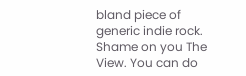bland piece of generic indie rock. Shame on you The View. You can do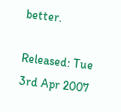better.

Released: Tue 3rd Apr 2007